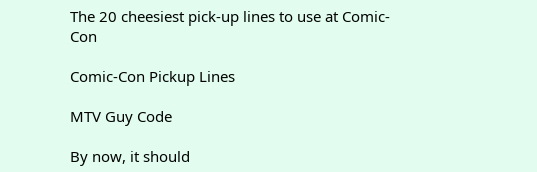The 20 cheesiest pick-up lines to use at Comic-Con

Comic-Con Pickup Lines

MTV Guy Code

By now, it should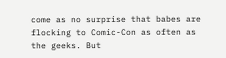come as no surprise that babes are flocking to Comic-Con as often as the geeks. But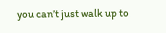you can’t just walk up to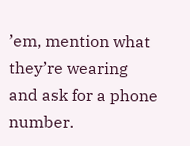’em, mention what they’re wearing and ask for a phone number.